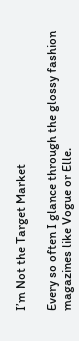I’m Not the Target Market

Every so often I glance through the glossy fashion magazines like Vogue or Elle.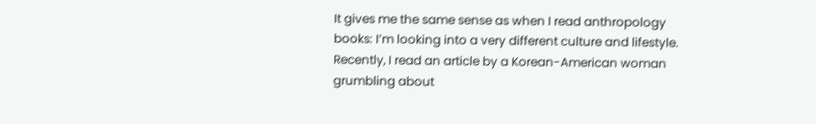It gives me the same sense as when I read anthropology books: I’m looking into a very different culture and lifestyle. Recently, I read an article by a Korean-American woman grumbling about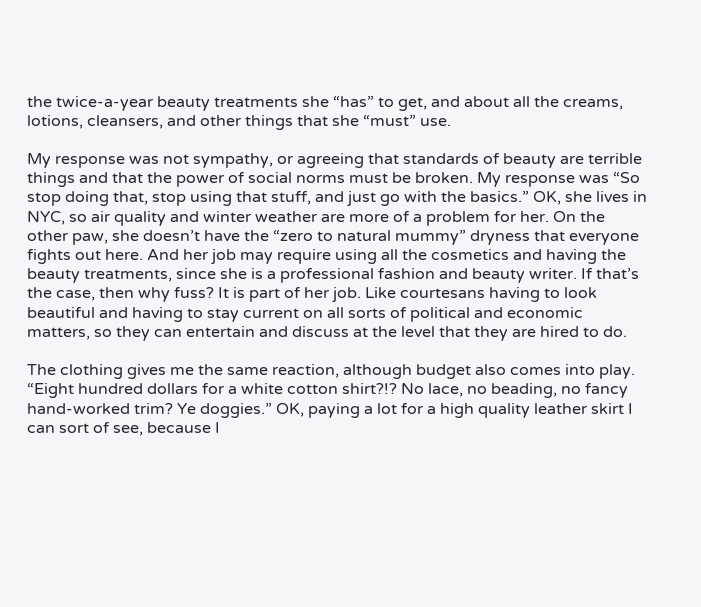the twice-a-year beauty treatments she “has” to get, and about all the creams, lotions, cleansers, and other things that she “must” use.

My response was not sympathy, or agreeing that standards of beauty are terrible things and that the power of social norms must be broken. My response was “So stop doing that, stop using that stuff, and just go with the basics.” OK, she lives in NYC, so air quality and winter weather are more of a problem for her. On the other paw, she doesn’t have the “zero to natural mummy” dryness that everyone fights out here. And her job may require using all the cosmetics and having the beauty treatments, since she is a professional fashion and beauty writer. If that’s the case, then why fuss? It is part of her job. Like courtesans having to look beautiful and having to stay current on all sorts of political and economic matters, so they can entertain and discuss at the level that they are hired to do.

The clothing gives me the same reaction, although budget also comes into play. “Eight hundred dollars for a white cotton shirt?!? No lace, no beading, no fancy hand-worked trim? Ye doggies.” OK, paying a lot for a high quality leather skirt I can sort of see, because I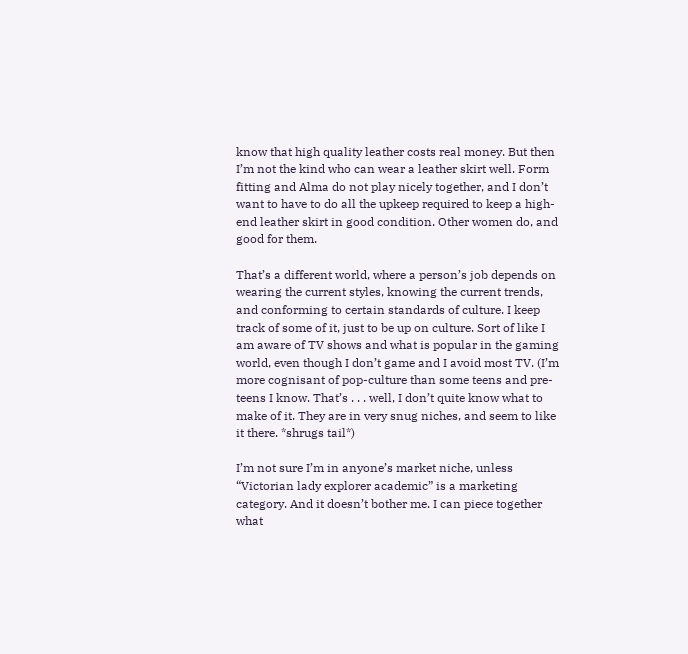know that high quality leather costs real money. But then I’m not the kind who can wear a leather skirt well. Form fitting and Alma do not play nicely together, and I don’t want to have to do all the upkeep required to keep a high-end leather skirt in good condition. Other women do, and good for them.

That’s a different world, where a person’s job depends on wearing the current styles, knowing the current trends, and conforming to certain standards of culture. I keep track of some of it, just to be up on culture. Sort of like I am aware of TV shows and what is popular in the gaming world, even though I don’t game and I avoid most TV. (I’m more cognisant of pop-culture than some teens and pre-teens I know. That’s . . . well, I don’t quite know what to make of it. They are in very snug niches, and seem to like it there. *shrugs tail*)

I’m not sure I’m in anyone’s market niche, unless “Victorian lady explorer academic” is a marketing category. And it doesn’t bother me. I can piece together what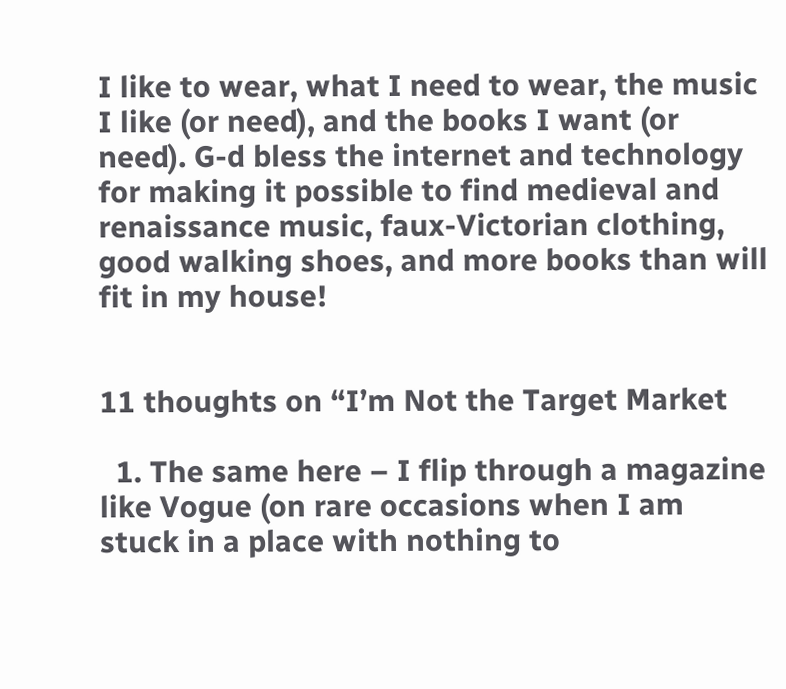I like to wear, what I need to wear, the music I like (or need), and the books I want (or need). G-d bless the internet and technology for making it possible to find medieval and renaissance music, faux-Victorian clothing, good walking shoes, and more books than will fit in my house!


11 thoughts on “I’m Not the Target Market

  1. The same here – I flip through a magazine like Vogue (on rare occasions when I am stuck in a place with nothing to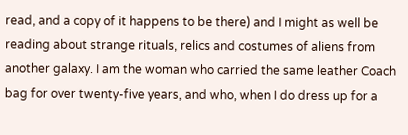read, and a copy of it happens to be there) and I might as well be reading about strange rituals, relics and costumes of aliens from another galaxy. I am the woman who carried the same leather Coach bag for over twenty-five years, and who, when I do dress up for a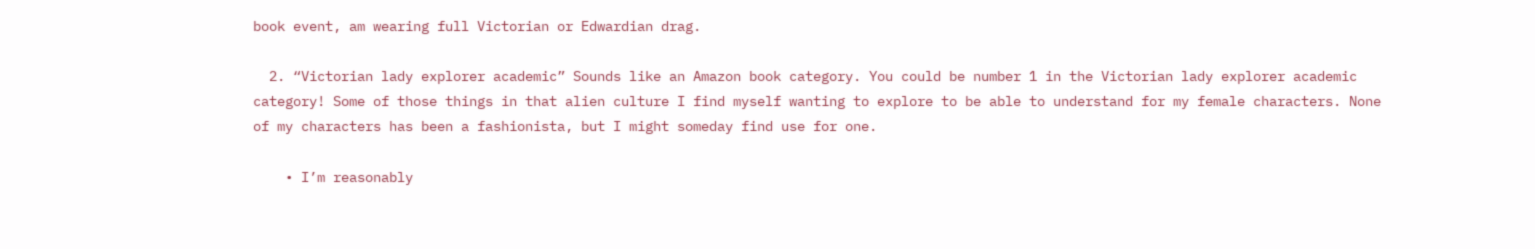book event, am wearing full Victorian or Edwardian drag.

  2. “Victorian lady explorer academic” Sounds like an Amazon book category. You could be number 1 in the Victorian lady explorer academic category! Some of those things in that alien culture I find myself wanting to explore to be able to understand for my female characters. None of my characters has been a fashionista, but I might someday find use for one.

    • I’m reasonably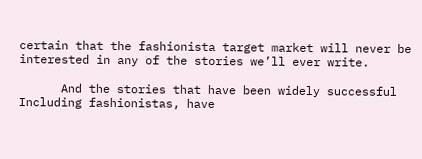certain that the fashionista target market will never be interested in any of the stories we’ll ever write.

      And the stories that have been widely successful Including fashionistas, have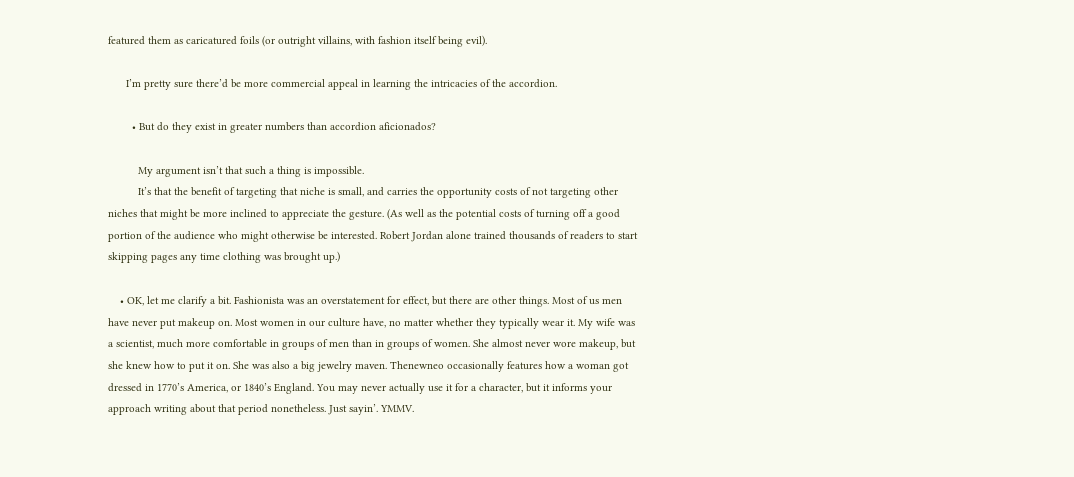featured them as caricatured foils (or outright villains, with fashion itself being evil).

      I’m pretty sure there’d be more commercial appeal in learning the intricacies of the accordion.

        • But do they exist in greater numbers than accordion aficionados?

          My argument isn’t that such a thing is impossible.
          It’s that the benefit of targeting that niche is small, and carries the opportunity costs of not targeting other niches that might be more inclined to appreciate the gesture. (As well as the potential costs of turning off a good portion of the audience who might otherwise be interested. Robert Jordan alone trained thousands of readers to start skipping pages any time clothing was brought up.)

    • OK, let me clarify a bit. Fashionista was an overstatement for effect, but there are other things. Most of us men have never put makeup on. Most women in our culture have, no matter whether they typically wear it. My wife was a scientist, much more comfortable in groups of men than in groups of women. She almost never wore makeup, but she knew how to put it on. She was also a big jewelry maven. Thenewneo occasionally features how a woman got dressed in 1770’s America, or 1840’s England. You may never actually use it for a character, but it informs your approach writing about that period nonetheless. Just sayin’. YMMV.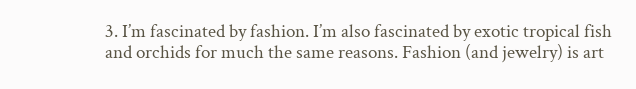3. I’m fascinated by fashion. I’m also fascinated by exotic tropical fish and orchids for much the same reasons. Fashion (and jewelry) is art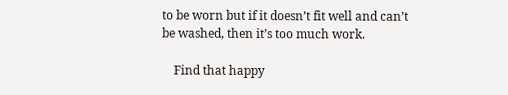to be worn but if it doesn’t fit well and can’t be washed, then it’s too much work.

    Find that happy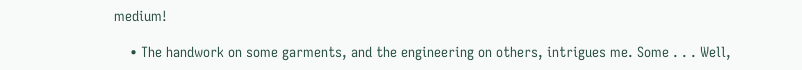medium!

    • The handwork on some garments, and the engineering on others, intrigues me. Some . . . Well,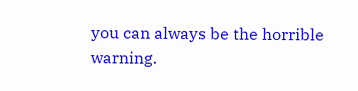you can always be the horrible warning.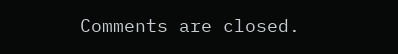Comments are closed.